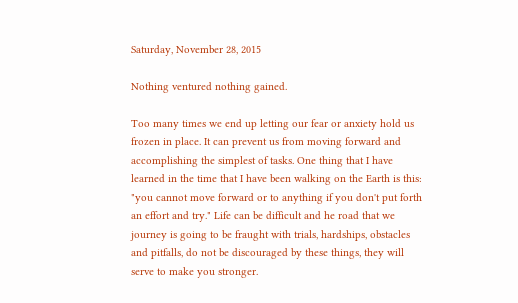Saturday, November 28, 2015

Nothing ventured nothing gained.

Too many times we end up letting our fear or anxiety hold us frozen in place. It can prevent us from moving forward and accomplishing the simplest of tasks. One thing that I have learned in the time that I have been walking on the Earth is this: "you cannot move forward or to anything if you don't put forth an effort and try." Life can be difficult and he road that we journey is going to be fraught with trials, hardships, obstacles and pitfalls, do not be discouraged by these things, they will serve to make you stronger.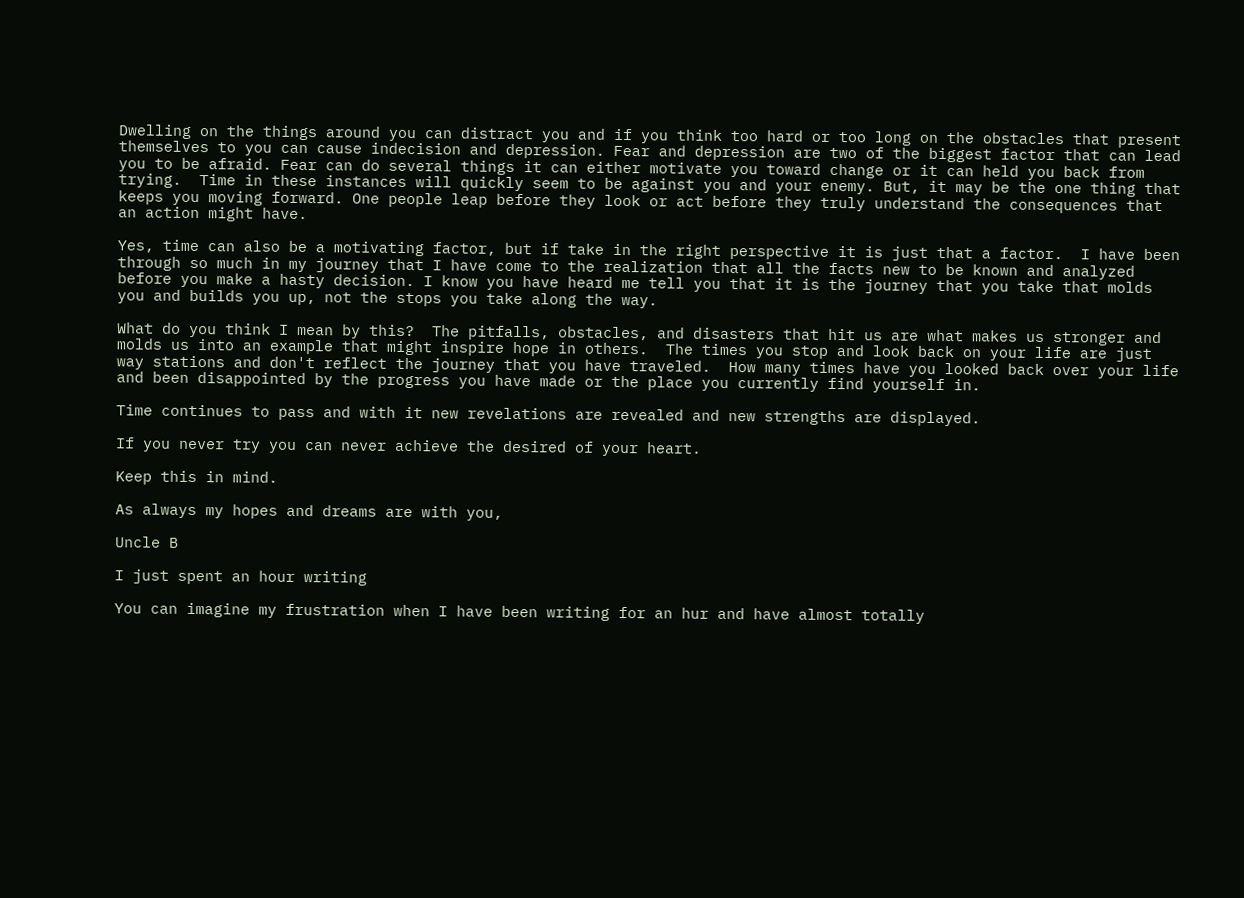Dwelling on the things around you can distract you and if you think too hard or too long on the obstacles that present themselves to you can cause indecision and depression. Fear and depression are two of the biggest factor that can lead you to be afraid. Fear can do several things it can either motivate you toward change or it can held you back from trying.  Time in these instances will quickly seem to be against you and your enemy. But, it may be the one thing that keeps you moving forward. One people leap before they look or act before they truly understand the consequences that an action might have.

Yes, time can also be a motivating factor, but if take in the right perspective it is just that a factor.  I have been through so much in my journey that I have come to the realization that all the facts new to be known and analyzed before you make a hasty decision. I know you have heard me tell you that it is the journey that you take that molds you and builds you up, not the stops you take along the way.

What do you think I mean by this?  The pitfalls, obstacles, and disasters that hit us are what makes us stronger and molds us into an example that might inspire hope in others.  The times you stop and look back on your life are just way stations and don't reflect the journey that you have traveled.  How many times have you looked back over your life and been disappointed by the progress you have made or the place you currently find yourself in.

Time continues to pass and with it new revelations are revealed and new strengths are displayed.

If you never try you can never achieve the desired of your heart.

Keep this in mind.

As always my hopes and dreams are with you,

Uncle B

I just spent an hour writing

You can imagine my frustration when I have been writing for an hur and have almost totally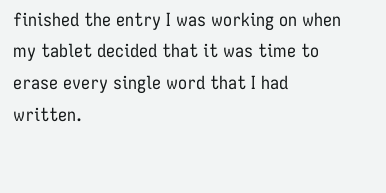finished the entry I was working on when my tablet decided that it was time to erase every single word that I had written.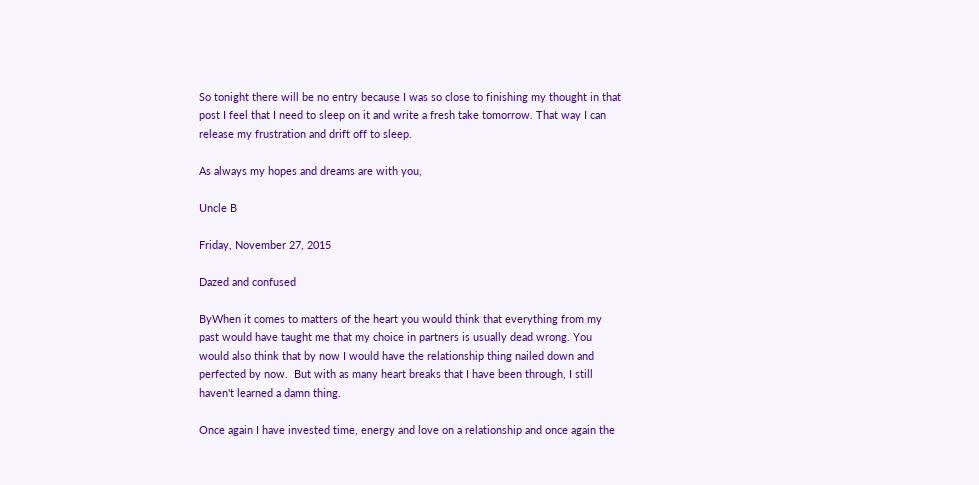So tonight there will be no entry because I was so close to finishing my thought in that post I feel that I need to sleep on it and write a fresh take tomorrow. That way I can release my frustration and drift off to sleep.

As always my hopes and dreams are with you,

Uncle B

Friday, November 27, 2015

Dazed and confused

ByWhen it comes to matters of the heart you would think that everything from my past would have taught me that my choice in partners is usually dead wrong. You would also think that by now I would have the relationship thing nailed down and perfected by now.  But with as many heart breaks that I have been through, I still haven't learned a damn thing.

Once again I have invested time, energy and love on a relationship and once again the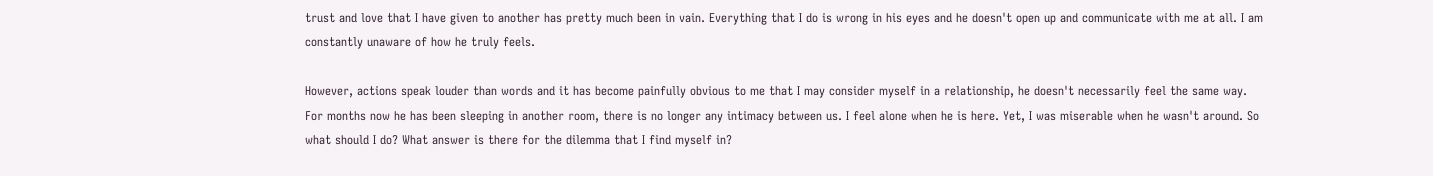trust and love that I have given to another has pretty much been in vain. Everything that I do is wrong in his eyes and he doesn't open up and communicate with me at all. I am constantly unaware of how he truly feels.

However, actions speak louder than words and it has become painfully obvious to me that I may consider myself in a relationship, he doesn't necessarily feel the same way.  For months now he has been sleeping in another room, there is no longer any intimacy between us. I feel alone when he is here. Yet, I was miserable when he wasn't around. So what should I do? What answer is there for the dilemma that I find myself in?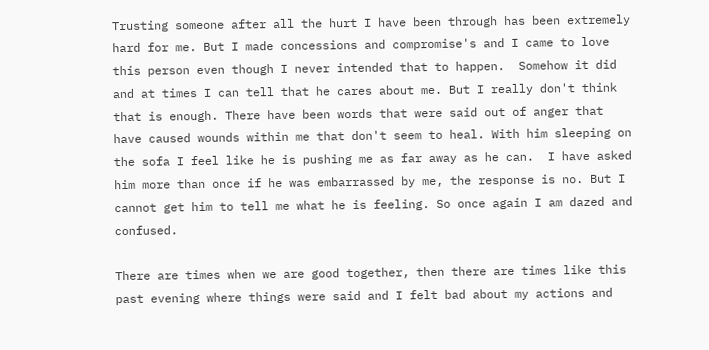Trusting someone after all the hurt I have been through has been extremely hard for me. But I made concessions and compromise's and I came to love this person even though I never intended that to happen.  Somehow it did and at times I can tell that he cares about me. But I really don't think that is enough. There have been words that were said out of anger that have caused wounds within me that don't seem to heal. With him sleeping on the sofa I feel like he is pushing me as far away as he can.  I have asked him more than once if he was embarrassed by me, the response is no. But I cannot get him to tell me what he is feeling. So once again I am dazed and confused.

There are times when we are good together, then there are times like this past evening where things were said and I felt bad about my actions and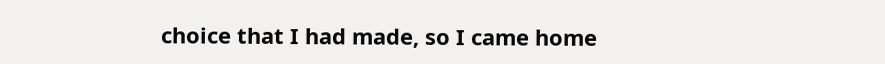choice that I had made, so I came home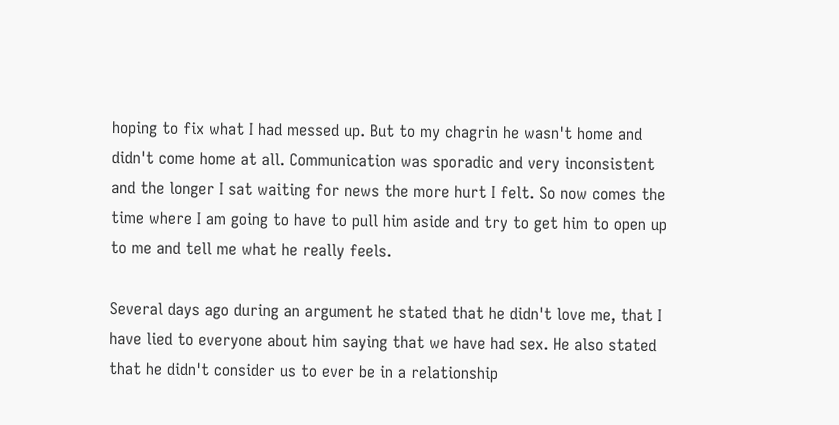hoping to fix what I had messed up. But to my chagrin he wasn't home and didn't come home at all. Communication was sporadic and very inconsistent and the longer I sat waiting for news the more hurt I felt. So now comes the time where I am going to have to pull him aside and try to get him to open up to me and tell me what he really feels.

Several days ago during an argument he stated that he didn't love me, that I have lied to everyone about him saying that we have had sex. He also stated that he didn't consider us to ever be in a relationship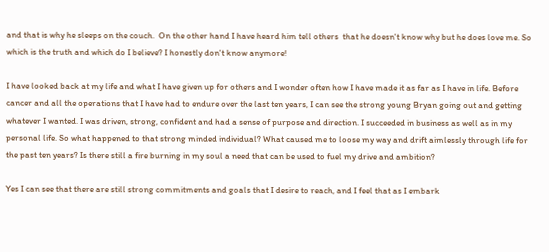and that is why he sleeps on the couch.  On the other hand I have heard him tell others  that he doesn't know why but he does love me. So which is the truth and which do I believe? I honestly don't know anymore!

I have looked back at my life and what I have given up for others and I wonder often how I have made it as far as I have in life. Before cancer and all the operations that I have had to endure over the last ten years, I can see the strong young Bryan going out and getting whatever I wanted. I was driven, strong, confident and had a sense of purpose and direction. I succeeded in business as well as in my personal life. So what happened to that strong minded individual? What caused me to loose my way and drift aimlessly through life for the past ten years? Is there still a fire burning in my soul a need that can be used to fuel my drive and ambition?

Yes I can see that there are still strong commitments and goals that I desire to reach, and I feel that as I embark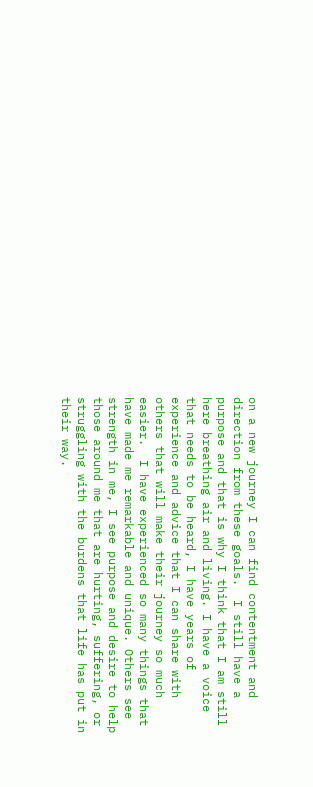on a new journey I can find contentment and direction from these goals.  I still have a purpose and that is why I think that I am still here breathing air and living. I have a voice that needs to be heard, I have years of experience and advice that I can share with others that will make their journey so much easier.  I have experienced so many things that have made me remarkable and unique. Others see strength in me, I see purpose and desire to help those around me that are hurting, suffering, or struggling with the burdens that life has put in their way.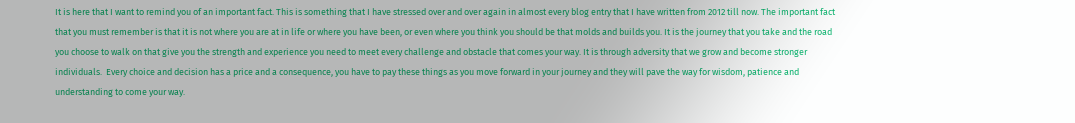It is here that I want to remind you of an important fact. This is something that I have stressed over and over again in almost every blog entry that I have written from 2012 till now. The important fact that you must remember is that it is not where you are at in life or where you have been, or even where you think you should be that molds and builds you. It is the journey that you take and the road you choose to walk on that give you the strength and experience you need to meet every challenge and obstacle that comes your way. It is through adversity that we grow and become stronger individuals.  Every choice and decision has a price and a consequence, you have to pay these things as you move forward in your journey and they will pave the way for wisdom, patience and understanding to come your way.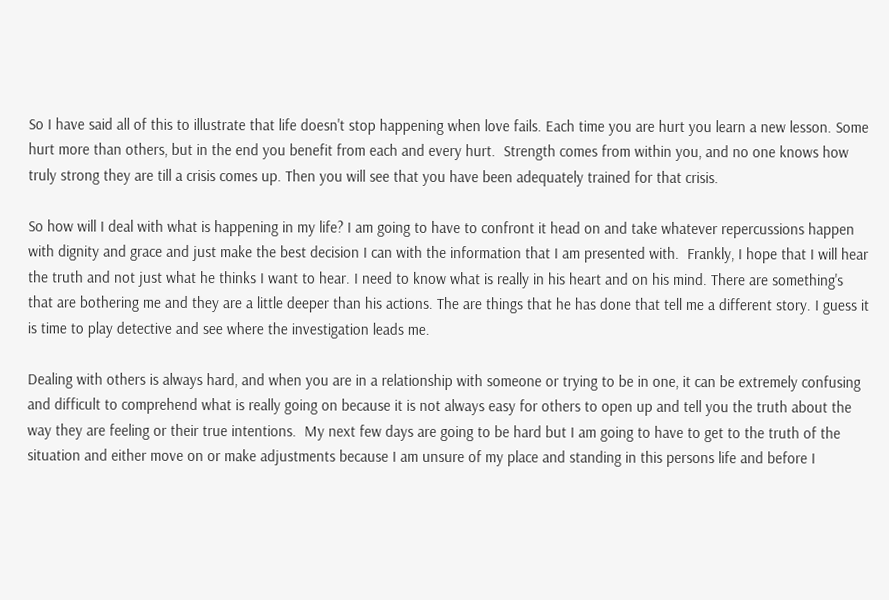So I have said all of this to illustrate that life doesn't stop happening when love fails. Each time you are hurt you learn a new lesson. Some hurt more than others, but in the end you benefit from each and every hurt.  Strength comes from within you, and no one knows how truly strong they are till a crisis comes up. Then you will see that you have been adequately trained for that crisis.

So how will I deal with what is happening in my life? I am going to have to confront it head on and take whatever repercussions happen with dignity and grace and just make the best decision I can with the information that I am presented with.  Frankly, I hope that I will hear the truth and not just what he thinks I want to hear. I need to know what is really in his heart and on his mind. There are something's that are bothering me and they are a little deeper than his actions. The are things that he has done that tell me a different story. I guess it is time to play detective and see where the investigation leads me.

Dealing with others is always hard, and when you are in a relationship with someone or trying to be in one, it can be extremely confusing and difficult to comprehend what is really going on because it is not always easy for others to open up and tell you the truth about the way they are feeling or their true intentions.  My next few days are going to be hard but I am going to have to get to the truth of the situation and either move on or make adjustments because I am unsure of my place and standing in this persons life and before I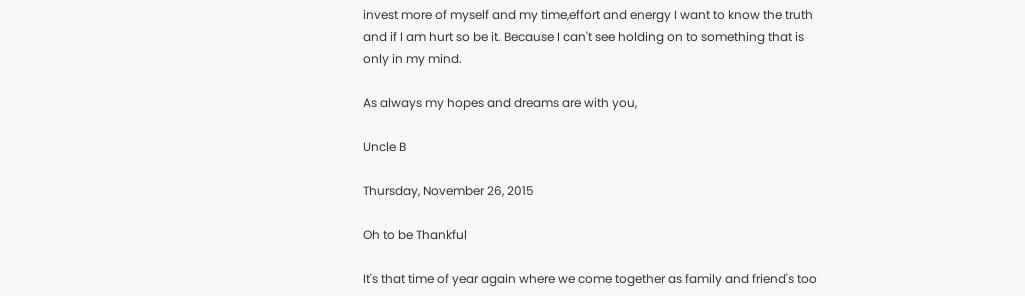invest more of myself and my time,effort and energy I want to know the truth and if I am hurt so be it. Because I can't see holding on to something that is only in my mind.

As always my hopes and dreams are with you,

Uncle B

Thursday, November 26, 2015

Oh to be Thankful

It's that time of year again where we come together as family and friend's too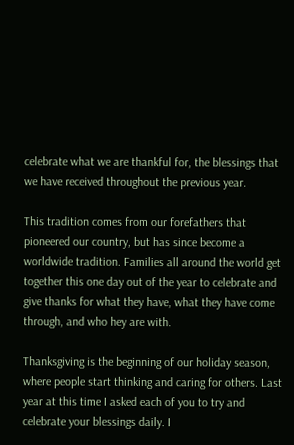celebrate what we are thankful for, the blessings that we have received throughout the previous year.

This tradition comes from our forefathers that pioneered our country, but has since become a worldwide tradition. Families all around the world get together this one day out of the year to celebrate and give thanks for what they have, what they have come through, and who hey are with.

Thanksgiving is the beginning of our holiday season, where people start thinking and caring for others. Last year at this time I asked each of you to try and celebrate your blessings daily. I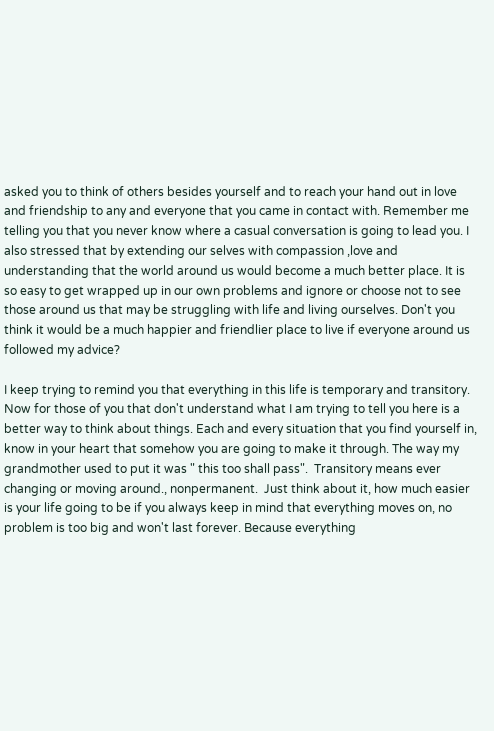asked you to think of others besides yourself and to reach your hand out in love and friendship to any and everyone that you came in contact with. Remember me telling you that you never know where a casual conversation is going to lead you. I also stressed that by extending our selves with compassion ,love and understanding that the world around us would become a much better place. It is so easy to get wrapped up in our own problems and ignore or choose not to see those around us that may be struggling with life and living ourselves. Don't you think it would be a much happier and friendlier place to live if everyone around us followed my advice?

I keep trying to remind you that everything in this life is temporary and transitory. Now for those of you that don't understand what I am trying to tell you here is a better way to think about things. Each and every situation that you find yourself in,  know in your heart that somehow you are going to make it through. The way my grandmother used to put it was " this too shall pass".  Transitory means ever changing or moving around., nonpermanent.  Just think about it, how much easier is your life going to be if you always keep in mind that everything moves on, no problem is too big and won't last forever. Because everything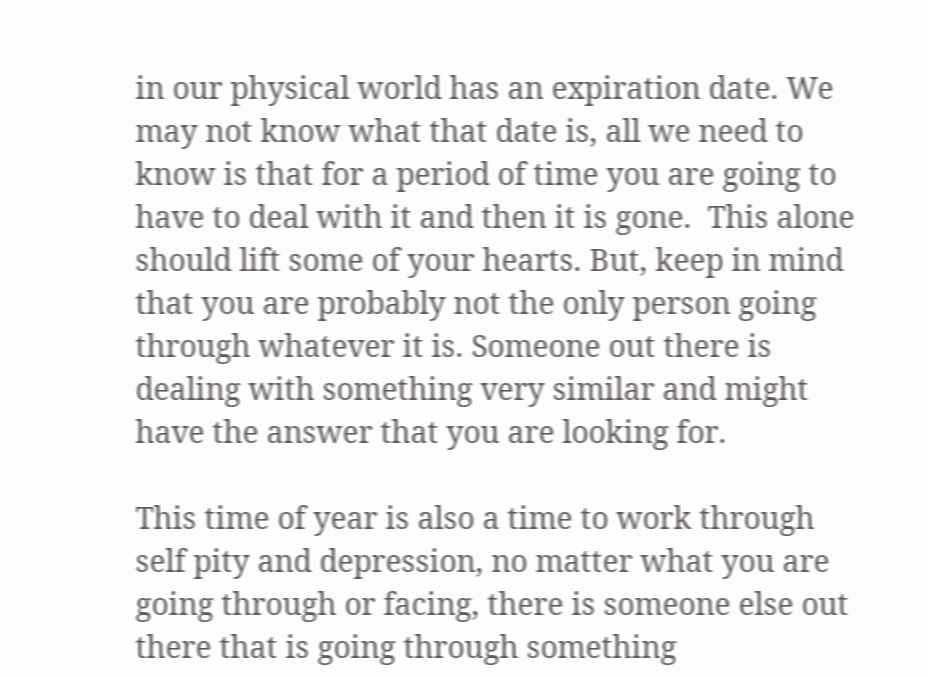in our physical world has an expiration date. We may not know what that date is, all we need to know is that for a period of time you are going to have to deal with it and then it is gone.  This alone should lift some of your hearts. But, keep in mind that you are probably not the only person going through whatever it is. Someone out there is dealing with something very similar and might have the answer that you are looking for.

This time of year is also a time to work through self pity and depression, no matter what you are going through or facing, there is someone else out there that is going through something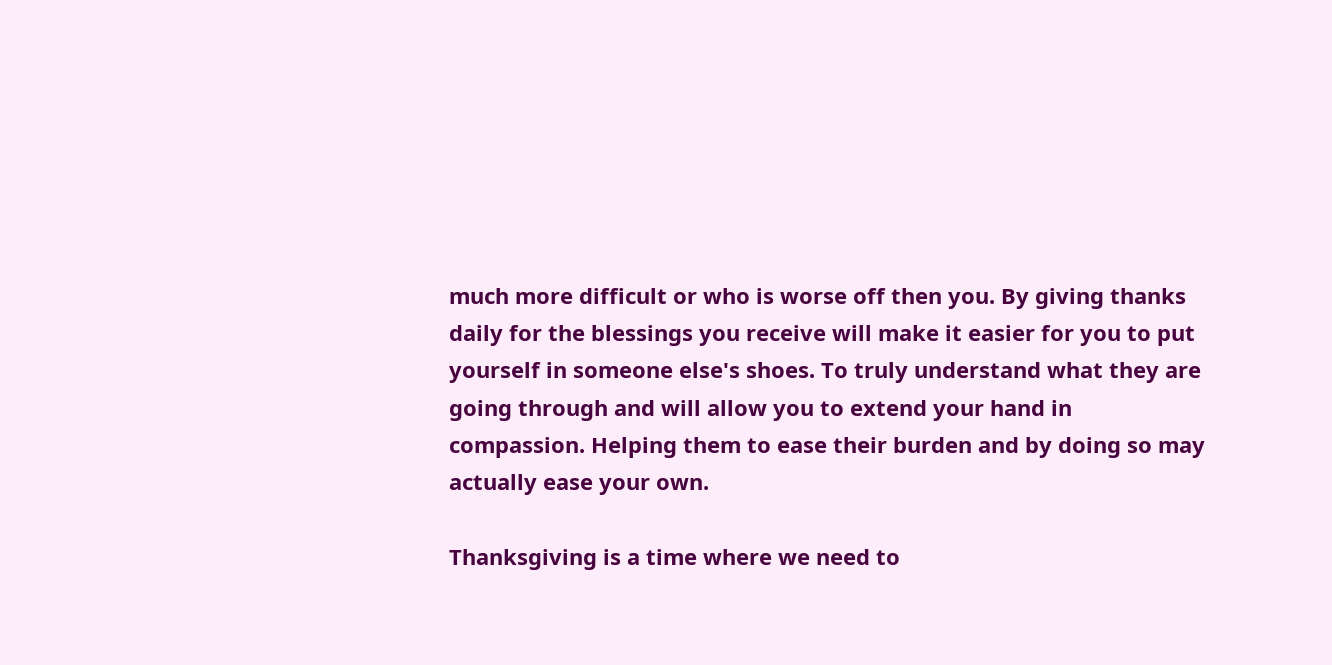much more difficult or who is worse off then you. By giving thanks daily for the blessings you receive will make it easier for you to put yourself in someone else's shoes. To truly understand what they are going through and will allow you to extend your hand in compassion. Helping them to ease their burden and by doing so may actually ease your own.

Thanksgiving is a time where we need to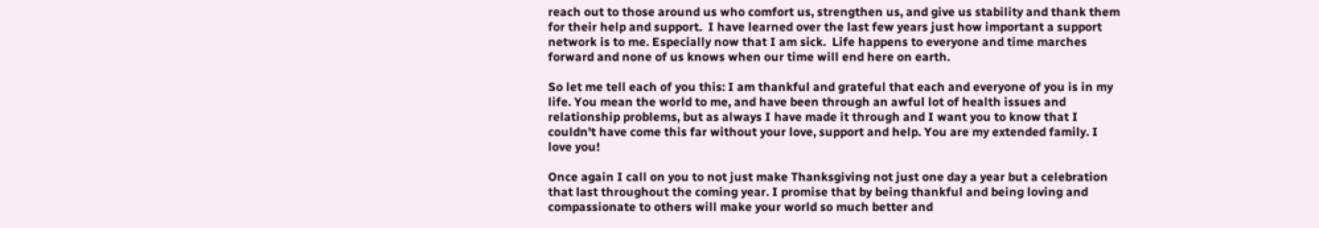reach out to those around us who comfort us, strengthen us, and give us stability and thank them for their help and support.  I have learned over the last few years just how important a support network is to me. Especially now that I am sick.  Life happens to everyone and time marches forward and none of us knows when our time will end here on earth.

So let me tell each of you this: I am thankful and grateful that each and everyone of you is in my life. You mean the world to me, and have been through an awful lot of health issues and relationship problems, but as always I have made it through and I want you to know that I couldn't have come this far without your love, support and help. You are my extended family. I love you!

Once again I call on you to not just make Thanksgiving not just one day a year but a celebration that last throughout the coming year. I promise that by being thankful and being loving and compassionate to others will make your world so much better and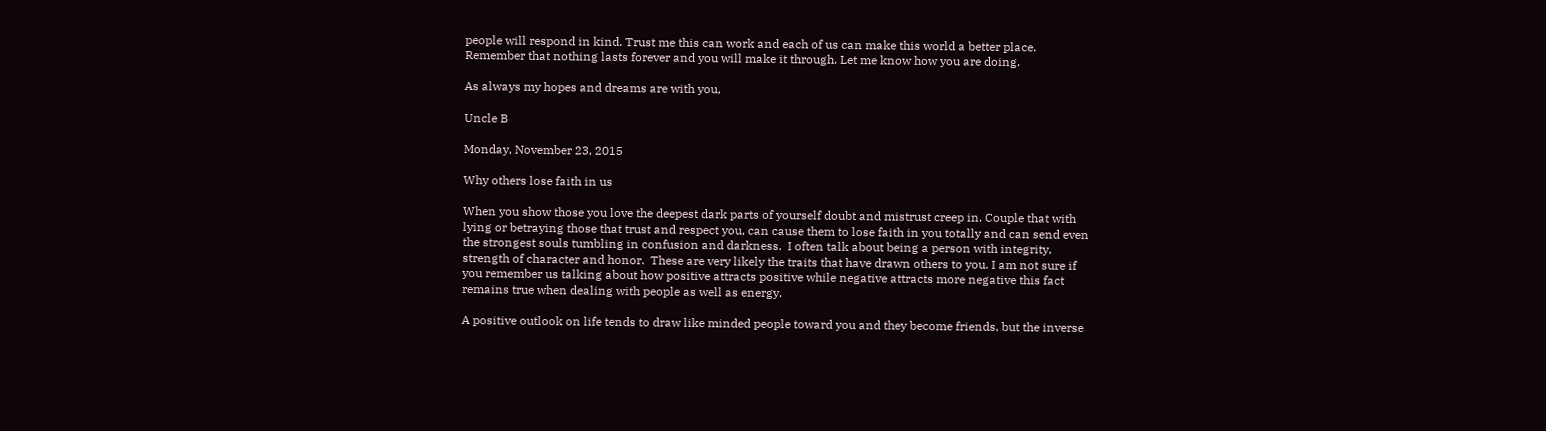people will respond in kind. Trust me this can work and each of us can make this world a better place. Remember that nothing lasts forever and you will make it through. Let me know how you are doing.

As always my hopes and dreams are with you,

Uncle B

Monday, November 23, 2015

Why others lose faith in us

When you show those you love the deepest dark parts of yourself doubt and mistrust creep in. Couple that with lying or betraying those that trust and respect you, can cause them to lose faith in you totally and can send even the strongest souls tumbling in confusion and darkness.  I often talk about being a person with integrity,  strength of character and honor.  These are very likely the traits that have drawn others to you. I am not sure if you remember us talking about how positive attracts positive while negative attracts more negative this fact remains true when dealing with people as well as energy.

A positive outlook on life tends to draw like minded people toward you and they become friends, but the inverse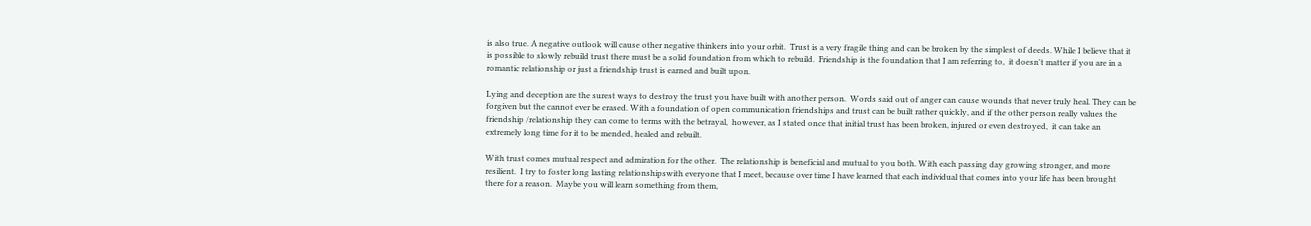is also true. A negative outlook will cause other negative thinkers into your orbit.  Trust is a very fragile thing and can be broken by the simplest of deeds. While I believe that it is possible to slowly rebuild trust there must be a solid foundation from which to rebuild.  Friendship is the foundation that I am referring to,  it doesn't matter if you are in a romantic relationship or just a friendship trust is earned and built upon.

Lying and deception are the surest ways to destroy the trust you have built with another person.  Words said out of anger can cause wounds that never truly heal. They can be forgiven but the cannot ever be erased. With a foundation of open communication friendships and trust can be built rather quickly, and if the other person really values the friendship /relationship they can come to terms with the betrayal,  however, as I stated once that initial trust has been broken, injured or even destroyed,  it can take an extremely long time for it to be mended, healed and rebuilt.

With trust comes mutual respect and admiration for the other.  The relationship is beneficial and mutual to you both. With each passing day growing stronger, and more resilient.  I try to foster long lasting relationshipswith everyone that I meet, because over time I have learned that each individual that comes into your life has been brought there for a reason.  Maybe you will learn something from them,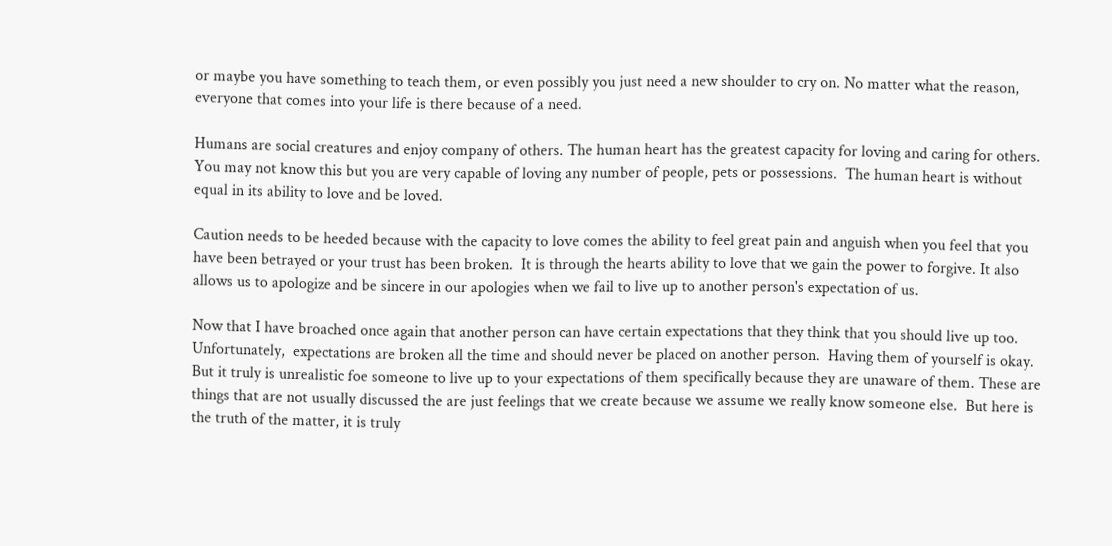or maybe you have something to teach them, or even possibly you just need a new shoulder to cry on. No matter what the reason, everyone that comes into your life is there because of a need.

Humans are social creatures and enjoy company of others. The human heart has the greatest capacity for loving and caring for others. You may not know this but you are very capable of loving any number of people, pets or possessions.  The human heart is without equal in its ability to love and be loved.

Caution needs to be heeded because with the capacity to love comes the ability to feel great pain and anguish when you feel that you have been betrayed or your trust has been broken.  It is through the hearts ability to love that we gain the power to forgive. It also allows us to apologize and be sincere in our apologies when we fail to live up to another person's expectation of us.

Now that I have broached once again that another person can have certain expectations that they think that you should live up too. Unfortunately,  expectations are broken all the time and should never be placed on another person.  Having them of yourself is okay. But it truly is unrealistic foe someone to live up to your expectations of them specifically because they are unaware of them. These are things that are not usually discussed the are just feelings that we create because we assume we really know someone else.  But here is the truth of the matter, it is truly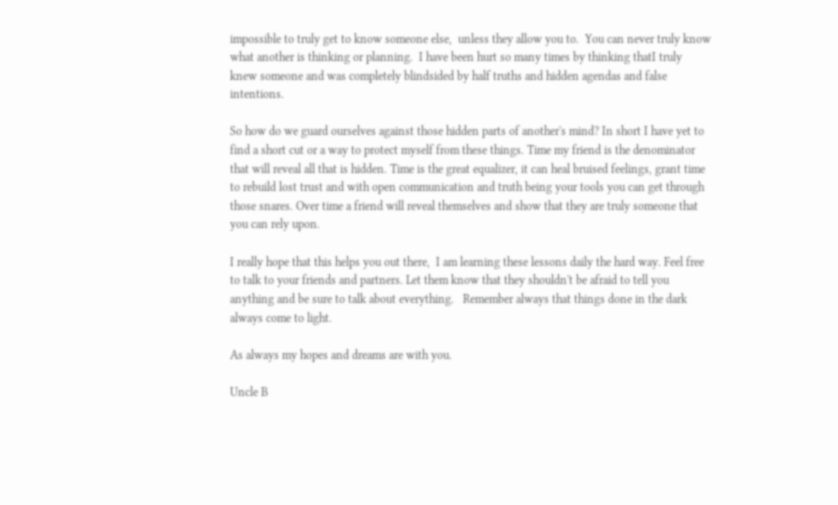impossible to truly get to know someone else,  unless they allow you to.  You can never truly know what another is thinking or planning.  I have been hurt so many times by thinking thatI truly knew someone and was completely blindsided by half truths and hidden agendas and false intentions.

So how do we guard ourselves against those hidden parts of another's mind? In short I have yet to find a short cut or a way to protect myself from these things. Time my friend is the denominator that will reveal all that is hidden. Time is the great equalizer, it can heal bruised feelings, grant time to rebuild lost trust and with open communication and truth being your tools you can get through those snares. Over time a friend will reveal themselves and show that they are truly someone that you can rely upon.

I really hope that this helps you out there,  I am learning these lessons daily the hard way. Feel free to talk to your friends and partners. Let them know that they shouldn't be afraid to tell you anything and be sure to talk about everything.   Remember always that things done in the dark always come to light.

As always my hopes and dreams are with you.

Uncle B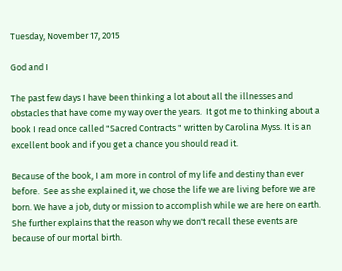Tuesday, November 17, 2015

God and I

The past few days I have been thinking a lot about all the illnesses and obstacles that have come my way over the years.  It got me to thinking about a book I read once called "Sacred Contracts " written by Carolina Myss. It is an excellent book and if you get a chance you should read it.

Because of the book, I am more in control of my life and destiny than ever before.  See as she explained it, we chose the life we are living before we are born. We have a job, duty or mission to accomplish while we are here on earth. She further explains that the reason why we don't recall these events are because of our mortal birth.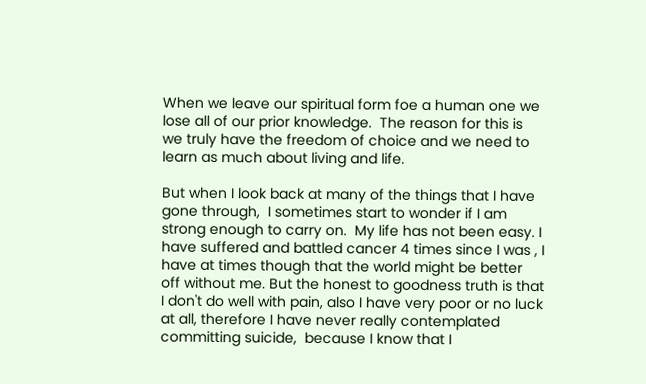When we leave our spiritual form foe a human one we lose all of our prior knowledge.  The reason for this is we truly have the freedom of choice and we need to learn as much about living and life.

But when I look back at many of the things that I have gone through,  I sometimes start to wonder if I am strong enough to carry on.  My life has not been easy. I have suffered and battled cancer 4 times since I was , I have at times though that the world might be better off without me. But the honest to goodness truth is that I don't do well with pain, also I have very poor or no luck at all, therefore I have never really contemplated committing suicide,  because I know that I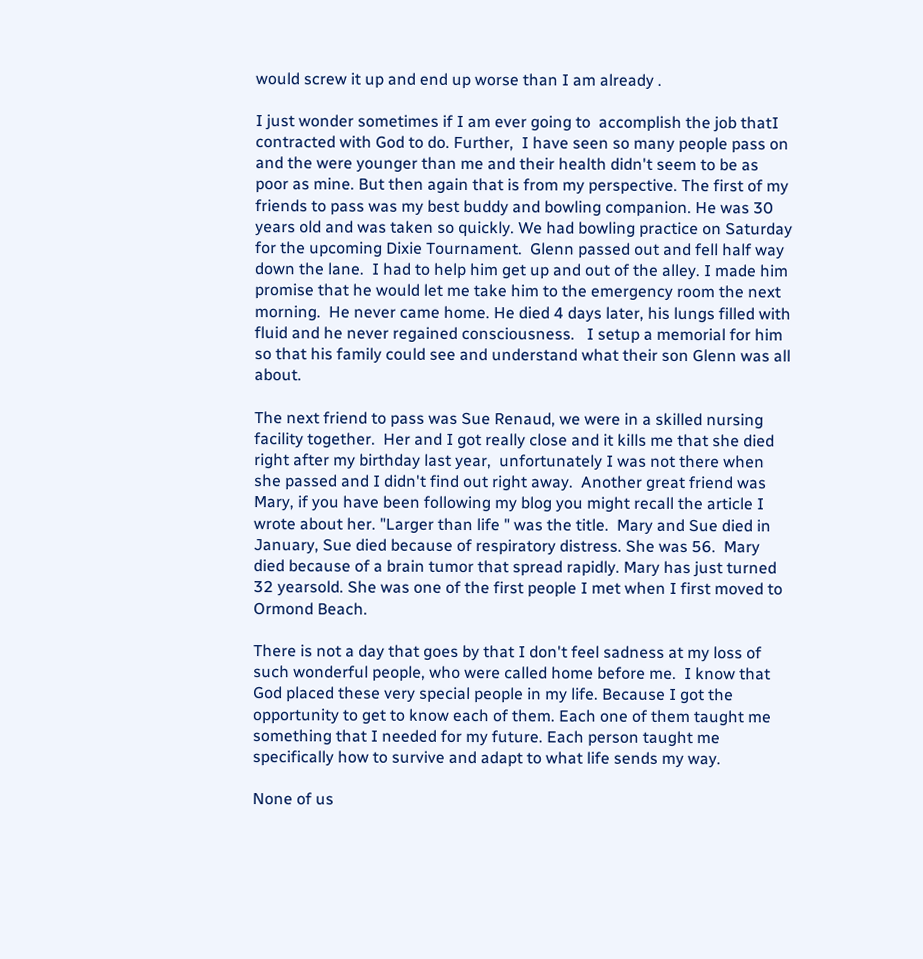would screw it up and end up worse than I am already .

I just wonder sometimes if I am ever going to  accomplish the job thatI contracted with God to do. Further,  I have seen so many people pass on and the were younger than me and their health didn't seem to be as poor as mine. But then again that is from my perspective. The first of my friends to pass was my best buddy and bowling companion. He was 30 years old and was taken so quickly. We had bowling practice on Saturday for the upcoming Dixie Tournament.  Glenn passed out and fell half way down the lane.  I had to help him get up and out of the alley. I made him promise that he would let me take him to the emergency room the next morning.  He never came home. He died 4 days later, his lungs filled with fluid and he never regained consciousness.   I setup a memorial for him so that his family could see and understand what their son Glenn was all about.

The next friend to pass was Sue Renaud, we were in a skilled nursing facility together.  Her and I got really close and it kills me that she died right after my birthday last year,  unfortunately I was not there when she passed and I didn't find out right away.  Another great friend was Mary, if you have been following my blog you might recall the article I wrote about her. "Larger than life " was the title.  Mary and Sue died in January, Sue died because of respiratory distress. She was 56.  Mary died because of a brain tumor that spread rapidly. Mary has just turned 32 yearsold. She was one of the first people I met when I first moved to Ormond Beach.

There is not a day that goes by that I don't feel sadness at my loss of such wonderful people, who were called home before me.  I know that God placed these very special people in my life. Because I got the opportunity to get to know each of them. Each one of them taught me something that I needed for my future. Each person taught me specifically how to survive and adapt to what life sends my way.

None of us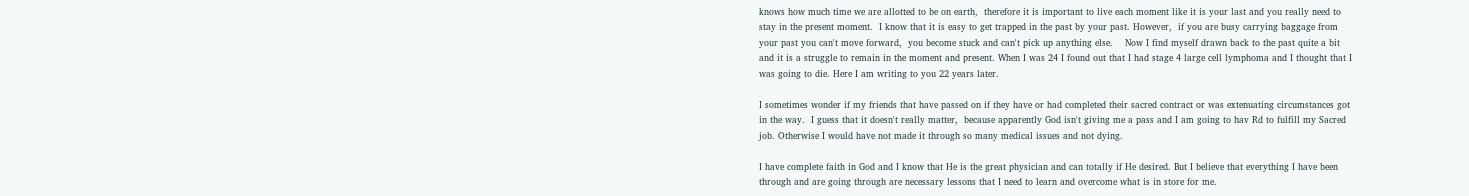knows how much time we are allotted to be on earth,  therefore it is important to live each moment like it is your last and you really need to stay in the present moment.  I know that it is easy to get trapped in the past by your past. However,  if you are busy carrying baggage from your past you can't move forward,  you become stuck and can't pick up anything else.    Now I find myself drawn back to the past quite a bit and it is a struggle to remain in the moment and present. When I was 24 I found out that I had stage 4 large cell lymphoma and I thought that I was going to die. Here I am writing to you 22 years later.

I sometimes wonder if my friends that have passed on if they have or had completed their sacred contract or was extenuating circumstances got in the way.  I guess that it doesn't really matter,  because apparently God isn't giving me a pass and I am going to hav Rd to fulfill my Sacred job. Otherwise I would have not made it through so many medical issues and not dying.

I have complete faith in God and I know that He is the great physician and can totally if He desired. But I believe that everything I have been through and are going through are necessary lessons that I need to learn and overcome what is in store for me.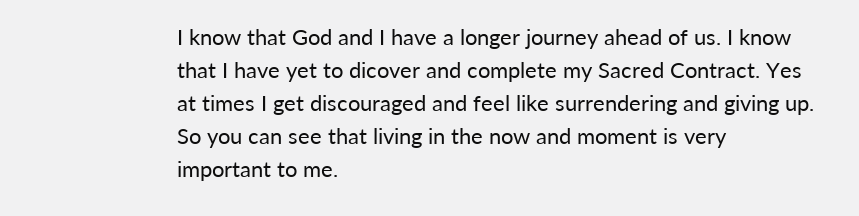I know that God and I have a longer journey ahead of us. I know that I have yet to dicover and complete my Sacred Contract. Yes at times I get discouraged and feel like surrendering and giving up. So you can see that living in the now and moment is very important to me.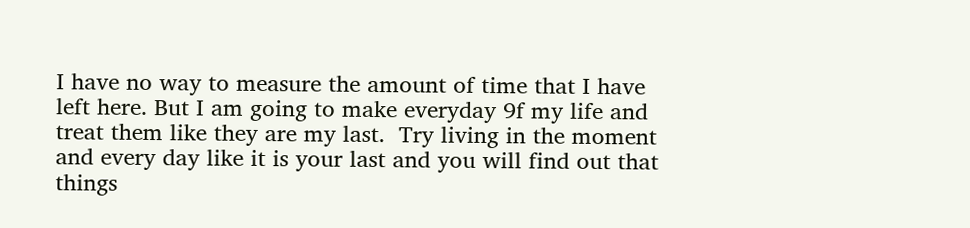I have no way to measure the amount of time that I have left here. But I am going to make everyday 9f my life and treat them like they are my last.  Try living in the moment and every day like it is your last and you will find out that things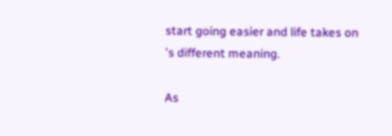start going easier and life takes on 's different meaning.

As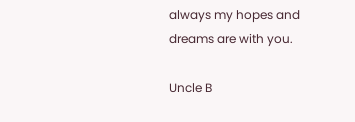always my hopes and dreams are with you.

Uncle B